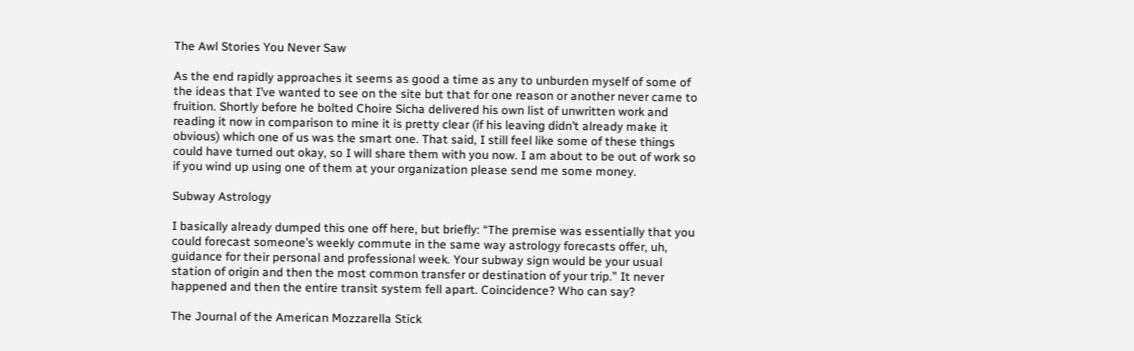The Awl Stories You Never Saw

As the end rapidly approaches it seems as good a time as any to unburden myself of some of the ideas that I’ve wanted to see on the site but that for one reason or another never came to fruition. Shortly before he bolted Choire Sicha delivered his own list of unwritten work and reading it now in comparison to mine it is pretty clear (if his leaving didn’t already make it obvious) which one of us was the smart one. That said, I still feel like some of these things could have turned out okay, so I will share them with you now. I am about to be out of work so if you wind up using one of them at your organization please send me some money.

Subway Astrology

I basically already dumped this one off here, but briefly: “The premise was essentially that you could forecast someone’s weekly commute in the same way astrology forecasts offer, uh, guidance for their personal and professional week. Your subway sign would be your usual station of origin and then the most common transfer or destination of your trip.” It never happened and then the entire transit system fell apart. Coincidence? Who can say?

The Journal of the American Mozzarella Stick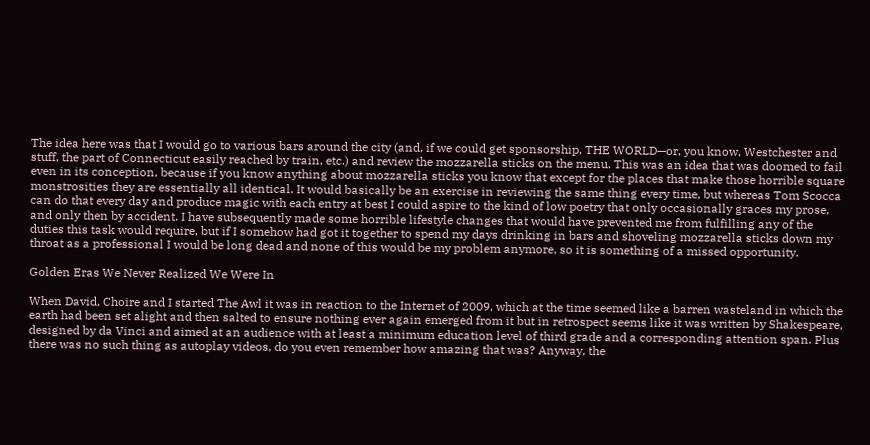The idea here was that I would go to various bars around the city (and, if we could get sponsorship, THE WORLD—or, you know, Westchester and stuff, the part of Connecticut easily reached by train, etc.) and review the mozzarella sticks on the menu. This was an idea that was doomed to fail even in its conception, because if you know anything about mozzarella sticks you know that except for the places that make those horrible square monstrosities they are essentially all identical. It would basically be an exercise in reviewing the same thing every time, but whereas Tom Scocca can do that every day and produce magic with each entry at best I could aspire to the kind of low poetry that only occasionally graces my prose, and only then by accident. I have subsequently made some horrible lifestyle changes that would have prevented me from fulfilling any of the duties this task would require, but if I somehow had got it together to spend my days drinking in bars and shoveling mozzarella sticks down my throat as a professional I would be long dead and none of this would be my problem anymore, so it is something of a missed opportunity.

Golden Eras We Never Realized We Were In

When David, Choire and I started The Awl it was in reaction to the Internet of 2009, which at the time seemed like a barren wasteland in which the earth had been set alight and then salted to ensure nothing ever again emerged from it but in retrospect seems like it was written by Shakespeare, designed by da Vinci and aimed at an audience with at least a minimum education level of third grade and a corresponding attention span. Plus there was no such thing as autoplay videos, do you even remember how amazing that was? Anyway, the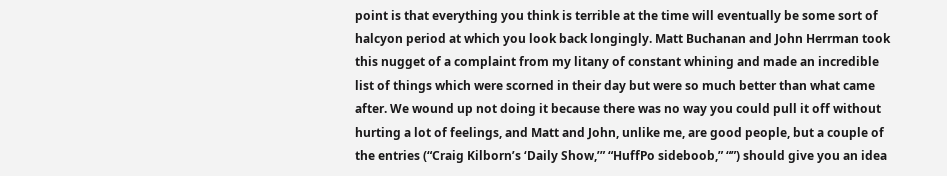point is that everything you think is terrible at the time will eventually be some sort of halcyon period at which you look back longingly. Matt Buchanan and John Herrman took this nugget of a complaint from my litany of constant whining and made an incredible list of things which were scorned in their day but were so much better than what came after. We wound up not doing it because there was no way you could pull it off without hurting a lot of feelings, and Matt and John, unlike me, are good people, but a couple of the entries (“Craig Kilborn’s ‘Daily Show,’” “HuffPo sideboob,” “”) should give you an idea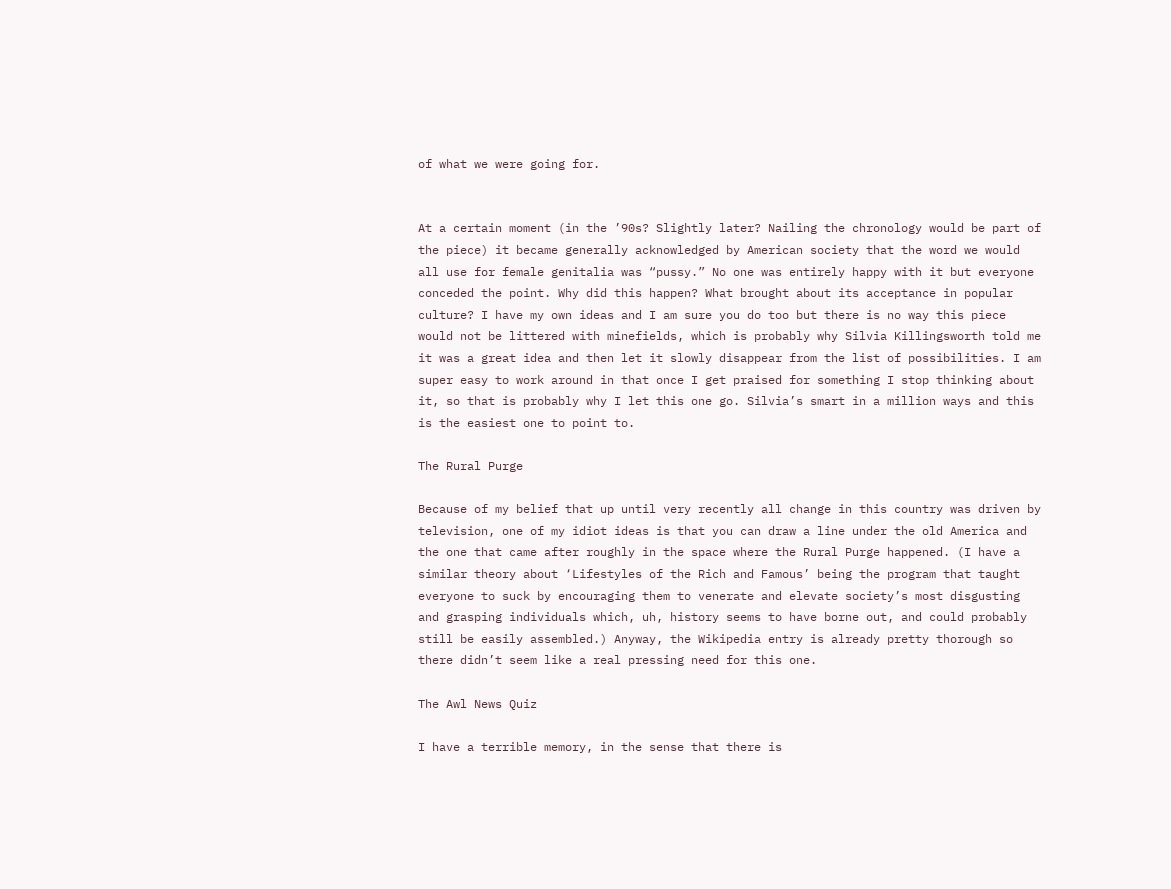of what we were going for.


At a certain moment (in the ’90s? Slightly later? Nailing the chronology would be part of the piece) it became generally acknowledged by American society that the word we would all use for female genitalia was “pussy.” No one was entirely happy with it but everyone conceded the point. Why did this happen? What brought about its acceptance in popular culture? I have my own ideas and I am sure you do too but there is no way this piece would not be littered with minefields, which is probably why Silvia Killingsworth told me it was a great idea and then let it slowly disappear from the list of possibilities. I am super easy to work around in that once I get praised for something I stop thinking about it, so that is probably why I let this one go. Silvia’s smart in a million ways and this is the easiest one to point to.

The Rural Purge

Because of my belief that up until very recently all change in this country was driven by television, one of my idiot ideas is that you can draw a line under the old America and the one that came after roughly in the space where the Rural Purge happened. (I have a similar theory about ‘Lifestyles of the Rich and Famous’ being the program that taught everyone to suck by encouraging them to venerate and elevate society’s most disgusting and grasping individuals which, uh, history seems to have borne out, and could probably still be easily assembled.) Anyway, the Wikipedia entry is already pretty thorough so there didn’t seem like a real pressing need for this one.

The Awl News Quiz

I have a terrible memory, in the sense that there is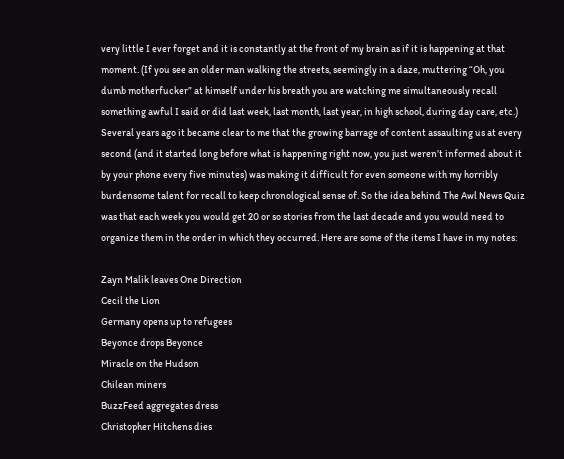very little I ever forget and it is constantly at the front of my brain as if it is happening at that moment. (If you see an older man walking the streets, seemingly in a daze, muttering “Oh, you dumb motherfucker” at himself under his breath you are watching me simultaneously recall something awful I said or did last week, last month, last year, in high school, during day care, etc.) Several years ago it became clear to me that the growing barrage of content assaulting us at every second (and it started long before what is happening right now, you just weren’t informed about it by your phone every five minutes) was making it difficult for even someone with my horribly burdensome talent for recall to keep chronological sense of. So the idea behind The Awl News Quiz was that each week you would get 20 or so stories from the last decade and you would need to organize them in the order in which they occurred. Here are some of the items I have in my notes:

Zayn Malik leaves One Direction
Cecil the Lion
Germany opens up to refugees
Beyonce drops Beyonce
Miracle on the Hudson
Chilean miners
BuzzFeed aggregates dress
Christopher Hitchens dies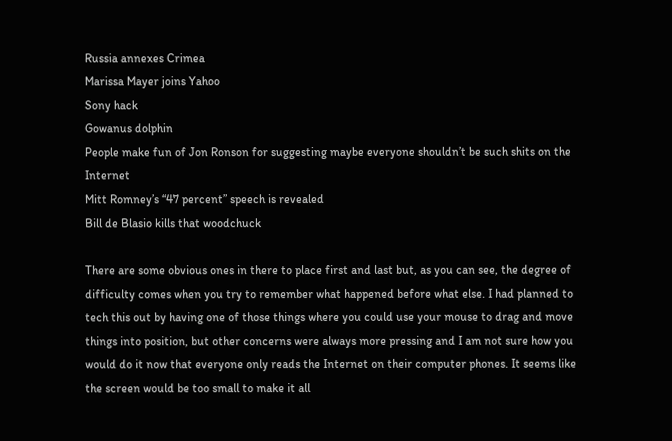Russia annexes Crimea
Marissa Mayer joins Yahoo
Sony hack
Gowanus dolphin
People make fun of Jon Ronson for suggesting maybe everyone shouldn’t be such shits on the Internet
Mitt Romney’s “47 percent” speech is revealed
Bill de Blasio kills that woodchuck

There are some obvious ones in there to place first and last but, as you can see, the degree of difficulty comes when you try to remember what happened before what else. I had planned to tech this out by having one of those things where you could use your mouse to drag and move things into position, but other concerns were always more pressing and I am not sure how you would do it now that everyone only reads the Internet on their computer phones. It seems like the screen would be too small to make it all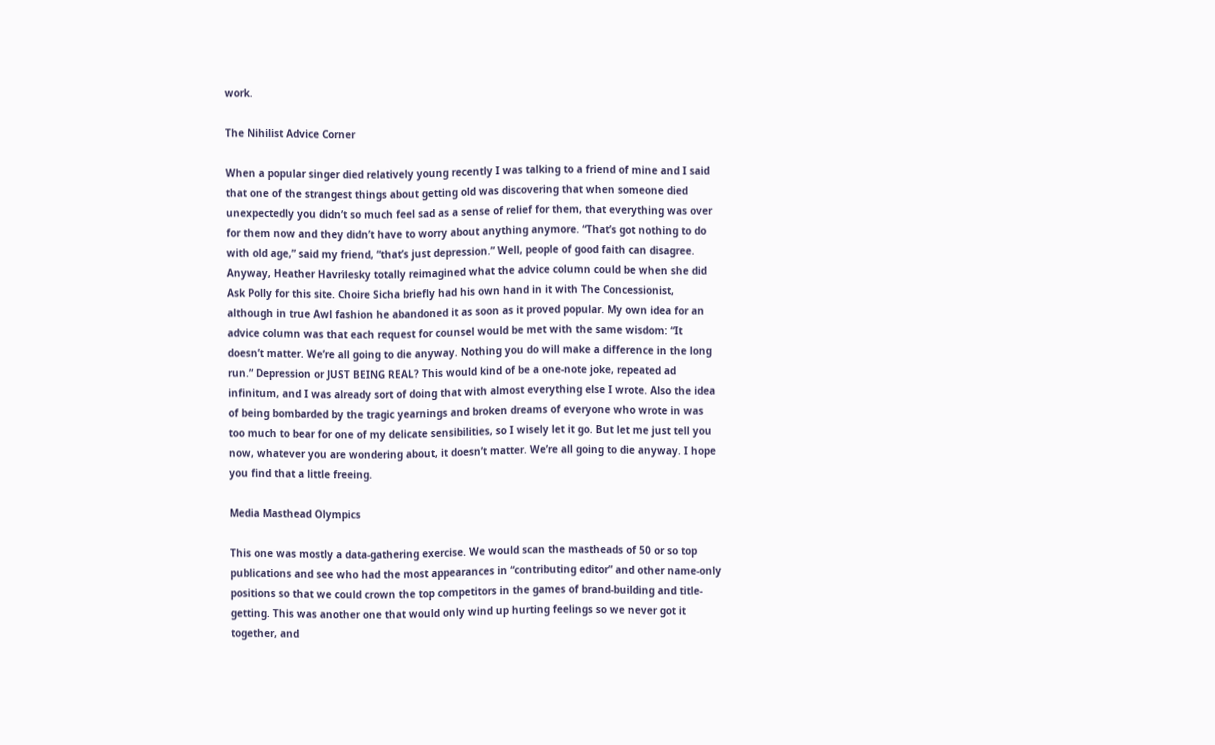work.

The Nihilist Advice Corner

When a popular singer died relatively young recently I was talking to a friend of mine and I said that one of the strangest things about getting old was discovering that when someone died unexpectedly you didn’t so much feel sad as a sense of relief for them, that everything was over for them now and they didn’t have to worry about anything anymore. “That’s got nothing to do with old age,” said my friend, “that’s just depression.” Well, people of good faith can disagree. Anyway, Heather Havrilesky totally reimagined what the advice column could be when she did Ask Polly for this site. Choire Sicha briefly had his own hand in it with The Concessionist, although in true Awl fashion he abandoned it as soon as it proved popular. My own idea for an advice column was that each request for counsel would be met with the same wisdom: “It doesn’t matter. We’re all going to die anyway. Nothing you do will make a difference in the long run.” Depression or JUST BEING REAL? This would kind of be a one-note joke, repeated ad infinitum, and I was already sort of doing that with almost everything else I wrote. Also the idea of being bombarded by the tragic yearnings and broken dreams of everyone who wrote in was too much to bear for one of my delicate sensibilities, so I wisely let it go. But let me just tell you now, whatever you are wondering about, it doesn’t matter. We’re all going to die anyway. I hope you find that a little freeing.

Media Masthead Olympics

This one was mostly a data-gathering exercise. We would scan the mastheads of 50 or so top publications and see who had the most appearances in “contributing editor” and other name-only positions so that we could crown the top competitors in the games of brand-building and title-getting. This was another one that would only wind up hurting feelings so we never got it together, and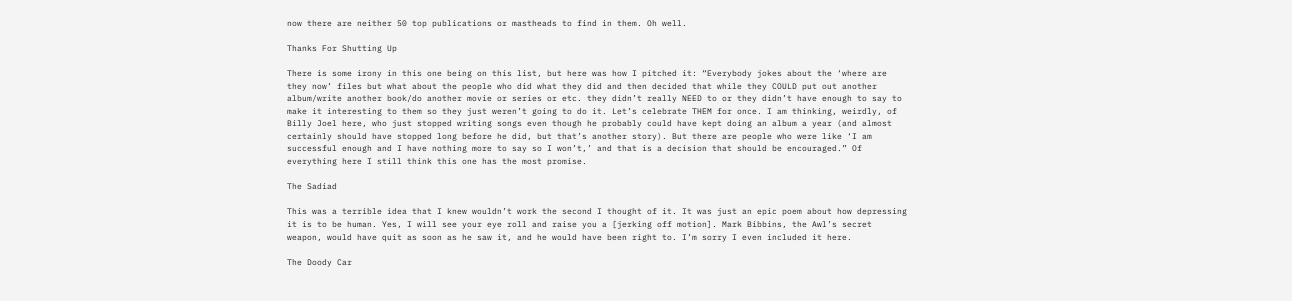now there are neither 50 top publications or mastheads to find in them. Oh well.

Thanks For Shutting Up

There is some irony in this one being on this list, but here was how I pitched it: “Everybody jokes about the ‘where are they now’ files but what about the people who did what they did and then decided that while they COULD put out another album/write another book/do another movie or series or etc. they didn’t really NEED to or they didn’t have enough to say to make it interesting to them so they just weren’t going to do it. Let’s celebrate THEM for once. I am thinking, weirdly, of Billy Joel here, who just stopped writing songs even though he probably could have kept doing an album a year (and almost certainly should have stopped long before he did, but that’s another story). But there are people who were like ‘I am successful enough and I have nothing more to say so I won’t,’ and that is a decision that should be encouraged.” Of everything here I still think this one has the most promise.

The Sadiad

This was a terrible idea that I knew wouldn’t work the second I thought of it. It was just an epic poem about how depressing it is to be human. Yes, I will see your eye roll and raise you a [jerking off motion]. Mark Bibbins, the Awl’s secret weapon, would have quit as soon as he saw it, and he would have been right to. I’m sorry I even included it here.

The Doody Car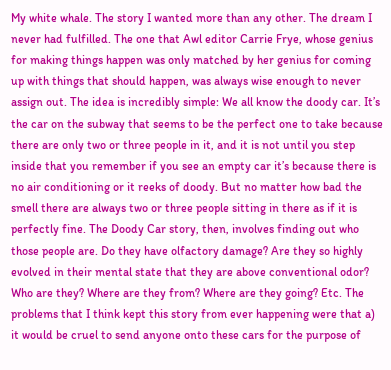My white whale. The story I wanted more than any other. The dream I never had fulfilled. The one that Awl editor Carrie Frye, whose genius for making things happen was only matched by her genius for coming up with things that should happen, was always wise enough to never assign out. The idea is incredibly simple: We all know the doody car. It’s the car on the subway that seems to be the perfect one to take because there are only two or three people in it, and it is not until you step inside that you remember if you see an empty car it’s because there is no air conditioning or it reeks of doody. But no matter how bad the smell there are always two or three people sitting in there as if it is perfectly fine. The Doody Car story, then, involves finding out who those people are. Do they have olfactory damage? Are they so highly evolved in their mental state that they are above conventional odor? Who are they? Where are they from? Where are they going? Etc. The problems that I think kept this story from ever happening were that a) it would be cruel to send anyone onto these cars for the purpose of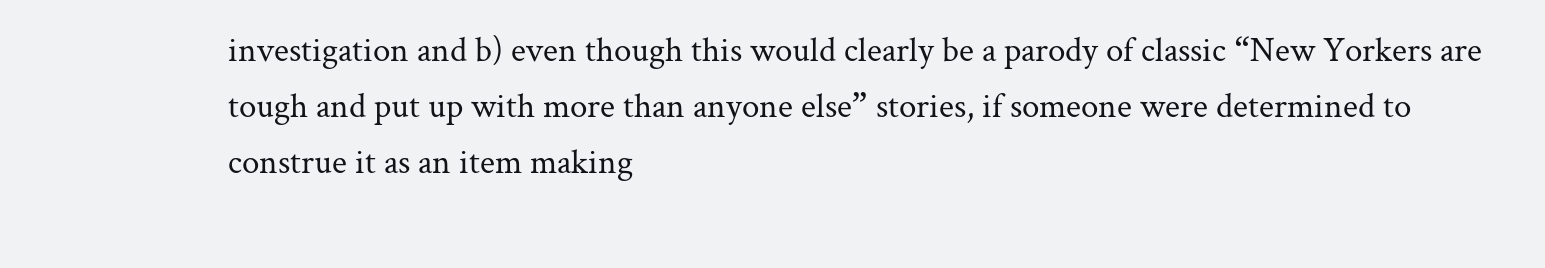investigation and b) even though this would clearly be a parody of classic “New Yorkers are tough and put up with more than anyone else” stories, if someone were determined to construe it as an item making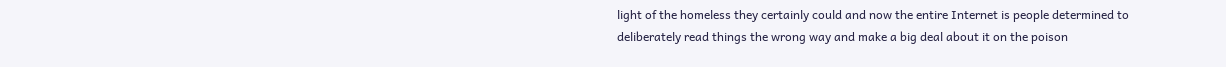light of the homeless they certainly could and now the entire Internet is people determined to deliberately read things the wrong way and make a big deal about it on the poison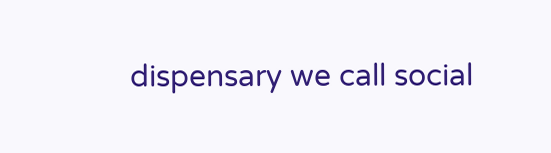dispensary we call social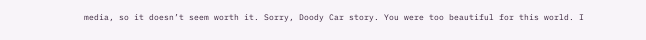media, so it doesn’t seem worth it. Sorry, Doody Car story. You were too beautiful for this world. I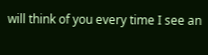will think of you every time I see an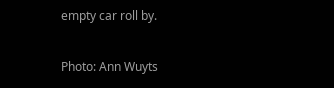empty car roll by.

Photo: Ann Wuyts